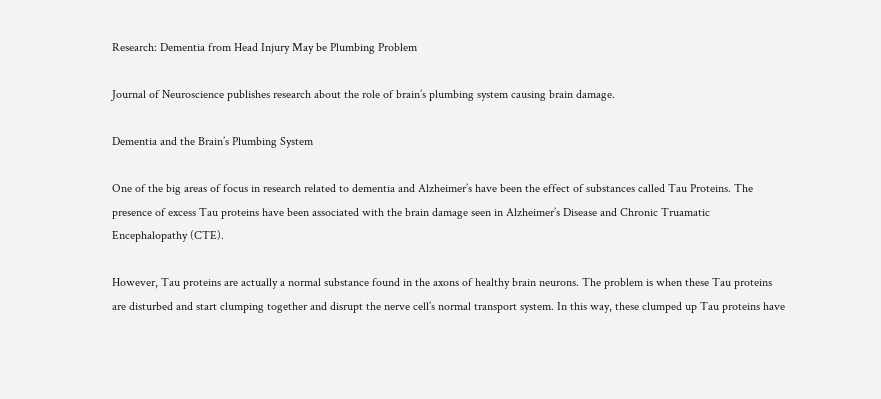Research: Dementia from Head Injury May be Plumbing Problem

Journal of Neuroscience publishes research about the role of brain’s plumbing system causing brain damage.

Dementia and the Brain’s Plumbing System

One of the big areas of focus in research related to dementia and Alzheimer’s have been the effect of substances called Tau Proteins. The presence of excess Tau proteins have been associated with the brain damage seen in Alzheimer’s Disease and Chronic Truamatic Encephalopathy (CTE).

However, Tau proteins are actually a normal substance found in the axons of healthy brain neurons. The problem is when these Tau proteins are disturbed and start clumping together and disrupt the nerve cell’s normal transport system. In this way, these clumped up Tau proteins have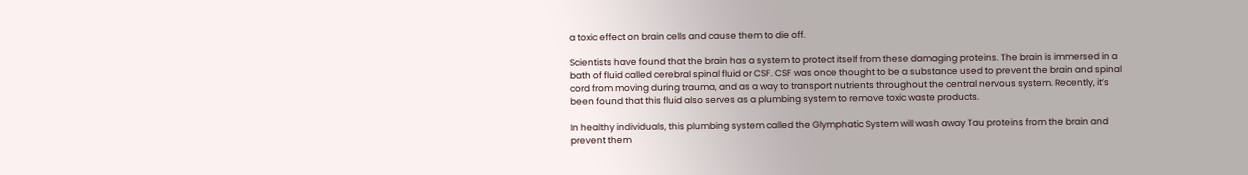a toxic effect on brain cells and cause them to die off.

Scientists have found that the brain has a system to protect itself from these damaging proteins. The brain is immersed in a bath of fluid called cerebral spinal fluid or CSF. CSF was once thought to be a substance used to prevent the brain and spinal cord from moving during trauma, and as a way to transport nutrients throughout the central nervous system. Recently, it’s been found that this fluid also serves as a plumbing system to remove toxic waste products.

In healthy individuals, this plumbing system called the Glymphatic System will wash away Tau proteins from the brain and prevent them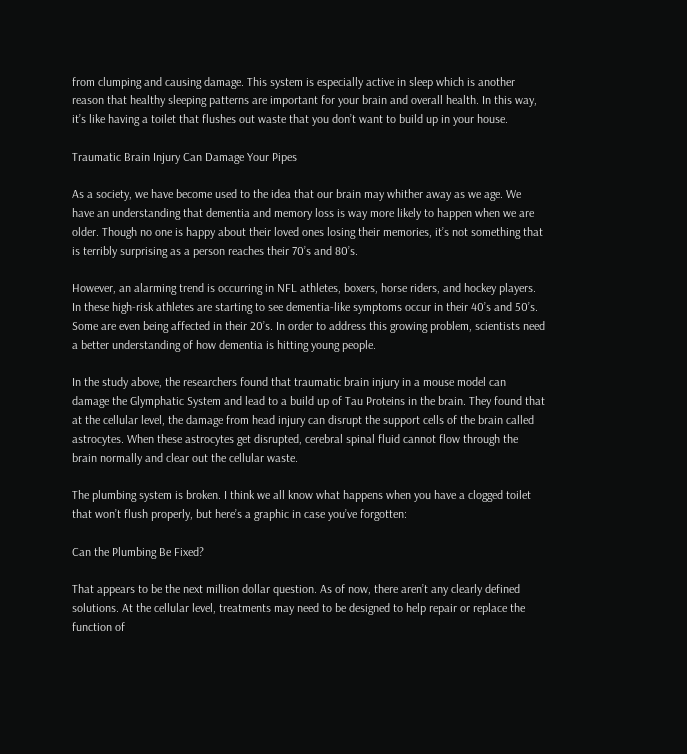from clumping and causing damage. This system is especially active in sleep which is another reason that healthy sleeping patterns are important for your brain and overall health. In this way, it’s like having a toilet that flushes out waste that you don’t want to build up in your house.

Traumatic Brain Injury Can Damage Your Pipes

As a society, we have become used to the idea that our brain may whither away as we age. We have an understanding that dementia and memory loss is way more likely to happen when we are older. Though no one is happy about their loved ones losing their memories, it’s not something that is terribly surprising as a person reaches their 70’s and 80’s.

However, an alarming trend is occurring in NFL athletes, boxers, horse riders, and hockey players. In these high-risk athletes are starting to see dementia-like symptoms occur in their 40’s and 50’s. Some are even being affected in their 20’s. In order to address this growing problem, scientists need a better understanding of how dementia is hitting young people.

In the study above, the researchers found that traumatic brain injury in a mouse model can damage the Glymphatic System and lead to a build up of Tau Proteins in the brain. They found that at the cellular level, the damage from head injury can disrupt the support cells of the brain called astrocytes. When these astrocytes get disrupted, cerebral spinal fluid cannot flow through the brain normally and clear out the cellular waste.

The plumbing system is broken. I think we all know what happens when you have a clogged toilet that won’t flush properly, but here’s a graphic in case you’ve forgotten:

Can the Plumbing Be Fixed?

That appears to be the next million dollar question. As of now, there aren’t any clearly defined solutions. At the cellular level, treatments may need to be designed to help repair or replace the function of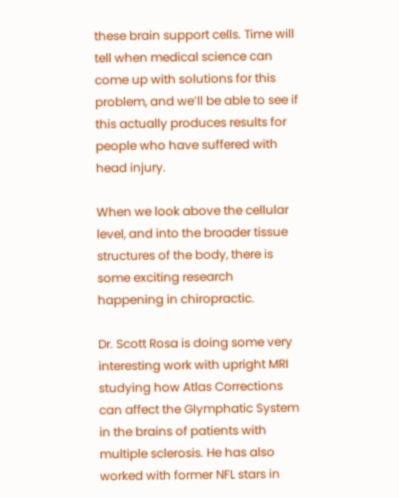these brain support cells. Time will tell when medical science can come up with solutions for this problem, and we’ll be able to see if this actually produces results for people who have suffered with head injury.

When we look above the cellular level, and into the broader tissue structures of the body, there is some exciting research happening in chiropractic.

Dr. Scott Rosa is doing some very interesting work with upright MRI studying how Atlas Corrections can affect the Glymphatic System in the brains of patients with multiple sclerosis. He has also worked with former NFL stars in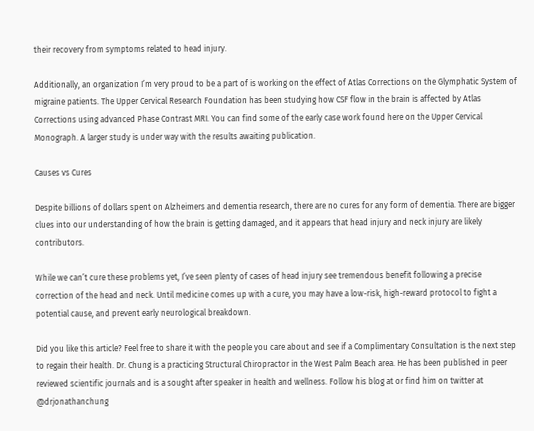their recovery from symptoms related to head injury.

Additionally, an organization I’m very proud to be a part of is working on the effect of Atlas Corrections on the Glymphatic System of migraine patients. The Upper Cervical Research Foundation has been studying how CSF flow in the brain is affected by Atlas Corrections using advanced Phase Contrast MRI. You can find some of the early case work found here on the Upper Cervical Monograph. A larger study is under way with the results awaiting publication.

Causes vs Cures

Despite billions of dollars spent on Alzheimers and dementia research, there are no cures for any form of dementia. There are bigger clues into our understanding of how the brain is getting damaged, and it appears that head injury and neck injury are likely contributors.

While we can’t cure these problems yet, I’ve seen plenty of cases of head injury see tremendous benefit following a precise correction of the head and neck. Until medicine comes up with a cure, you may have a low-risk, high-reward protocol to fight a potential cause, and prevent early neurological breakdown.

Did you like this article? Feel free to share it with the people you care about and see if a Complimentary Consultation is the next step to regain their health. Dr. Chung is a practicing Structural Chiropractor in the West Palm Beach area. He has been published in peer reviewed scientific journals and is a sought after speaker in health and wellness. Follow his blog at or find him on twitter at @drjonathanchung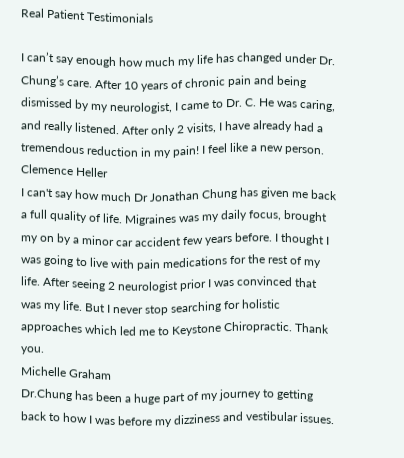Real Patient Testimonials

I can’t say enough how much my life has changed under Dr. Chung’s care. After 10 years of chronic pain and being dismissed by my neurologist, I came to Dr. C. He was caring, and really listened. After only 2 visits, I have already had a tremendous reduction in my pain! I feel like a new person.
Clemence Heller
I can't say how much Dr Jonathan Chung has given me back a full quality of life. Migraines was my daily focus, brought my on by a minor car accident few years before. I thought I was going to live with pain medications for the rest of my life. After seeing 2 neurologist prior I was convinced that was my life. But I never stop searching for holistic approaches which led me to Keystone Chiropractic. Thank you.
Michelle Graham
Dr.Chung has been a huge part of my journey to getting back to how I was before my dizziness and vestibular issues.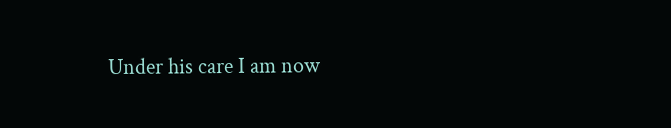Under his care I am now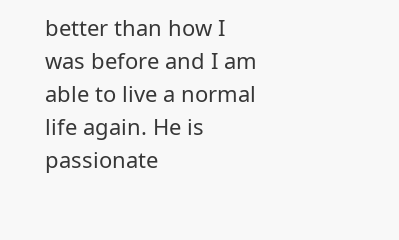better than how I was before and I am able to live a normal life again. He is passionate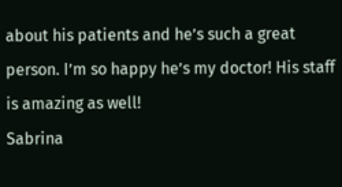about his patients and he’s such a great person. I’m so happy he’s my doctor! His staff is amazing as well!
Sabrina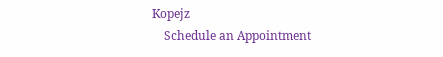Kopejz
    Schedule an Appointment